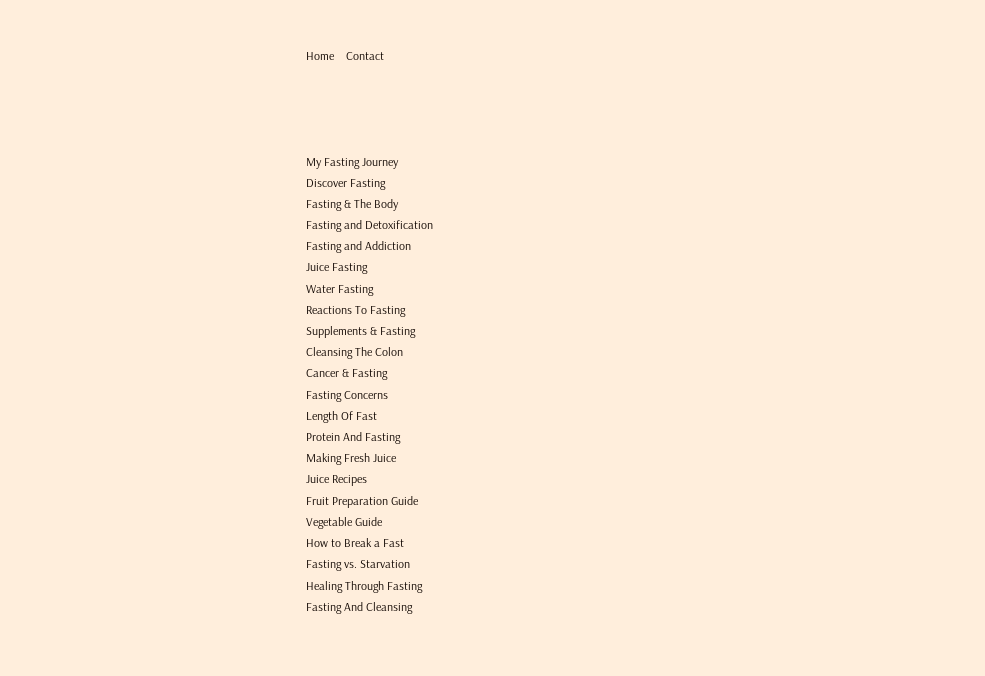Home    Contact




My Fasting Journey
Discover Fasting
Fasting & The Body
Fasting and Detoxification
Fasting and Addiction
Juice Fasting
Water Fasting
Reactions To Fasting
Supplements & Fasting
Cleansing The Colon
Cancer & Fasting
Fasting Concerns
Length Of Fast
Protein And Fasting
Making Fresh Juice
Juice Recipes
Fruit Preparation Guide
Vegetable Guide
How to Break a Fast
Fasting vs. Starvation
Healing Through Fasting
Fasting And Cleansing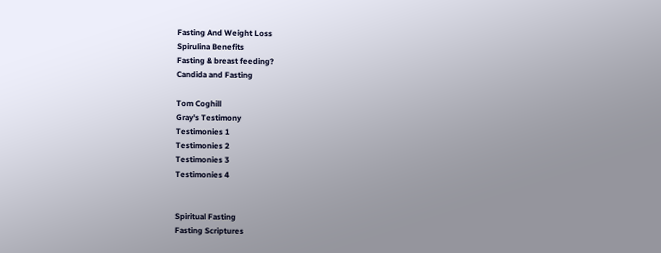Fasting And Weight Loss
Spirulina Benefits
Fasting & breast feeding?
Candida and Fasting

Tom Coghill
Gray's Testimony
Testimonies 1
Testimonies 2
Testimonies 3
Testimonies 4


Spiritual Fasting
Fasting Scriptures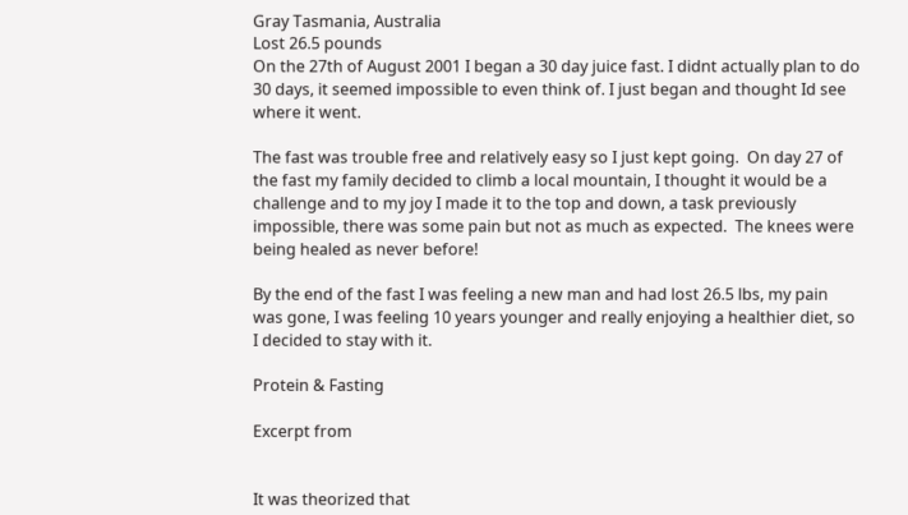Gray Tasmania, Australia
Lost 26.5 pounds
On the 27th of August 2001 I began a 30 day juice fast. I didnt actually plan to do 30 days, it seemed impossible to even think of. I just began and thought Id see where it went.

The fast was trouble free and relatively easy so I just kept going.  On day 27 of the fast my family decided to climb a local mountain, I thought it would be a challenge and to my joy I made it to the top and down, a task previously impossible, there was some pain but not as much as expected.  The knees were being healed as never before!

By the end of the fast I was feeling a new man and had lost 26.5 lbs, my pain was gone, I was feeling 10 years younger and really enjoying a healthier diet, so I decided to stay with it.

Protein & Fasting

Excerpt from


It was theorized that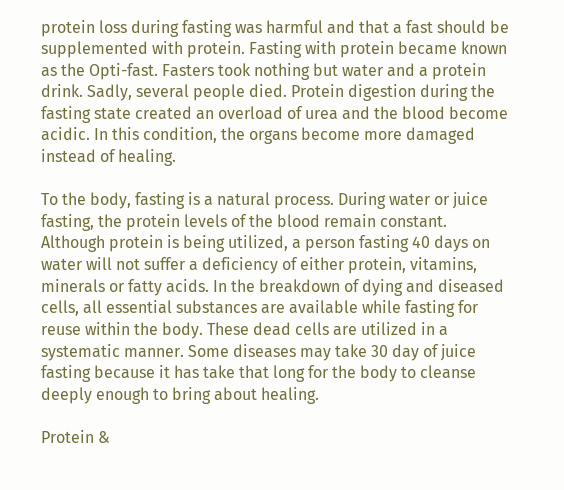protein loss during fasting was harmful and that a fast should be supplemented with protein. Fasting with protein became known as the Opti-fast. Fasters took nothing but water and a protein drink. Sadly, several people died. Protein digestion during the fasting state created an overload of urea and the blood become acidic. In this condition, the organs become more damaged instead of healing.

To the body, fasting is a natural process. During water or juice fasting, the protein levels of the blood remain constant. Although protein is being utilized, a person fasting 40 days on water will not suffer a deficiency of either protein, vitamins, minerals or fatty acids. In the breakdown of dying and diseased cells, all essential substances are available while fasting for reuse within the body. These dead cells are utilized in a systematic manner. Some diseases may take 30 day of juice fasting because it has take that long for the body to cleanse deeply enough to bring about healing.

Protein &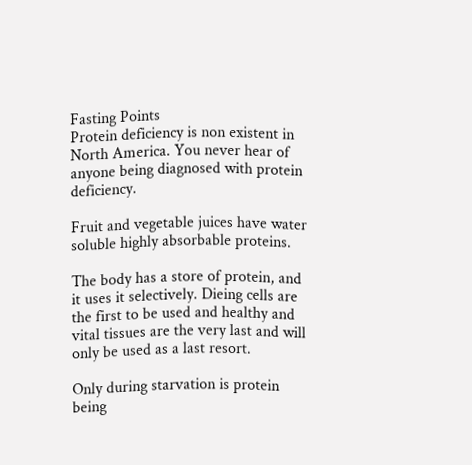Fasting Points
Protein deficiency is non existent in North America. You never hear of anyone being diagnosed with protein deficiency.

Fruit and vegetable juices have water soluble highly absorbable proteins.

The body has a store of protein, and it uses it selectively. Dieing cells are the first to be used and healthy and vital tissues are the very last and will only be used as a last resort.

Only during starvation is protein being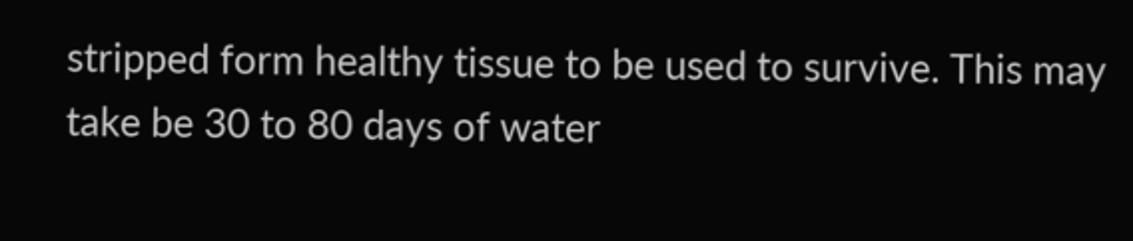stripped form healthy tissue to be used to survive. This may take be 30 to 80 days of water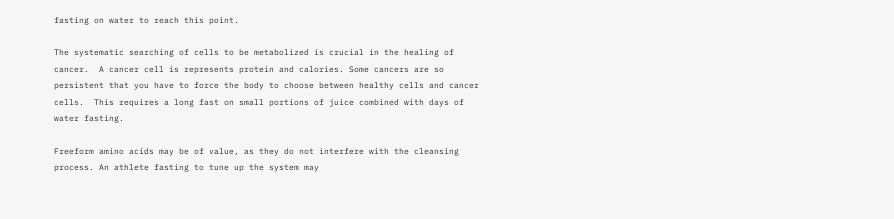fasting on water to reach this point.

The systematic searching of cells to be metabolized is crucial in the healing of cancer.  A cancer cell is represents protein and calories. Some cancers are so persistent that you have to force the body to choose between healthy cells and cancer cells.  This requires a long fast on small portions of juice combined with days of water fasting.

Freeform amino acids may be of value, as they do not interfere with the cleansing process. An athlete fasting to tune up the system may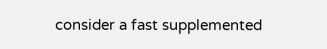consider a fast supplemented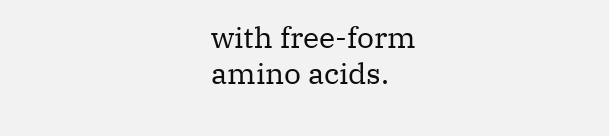with free-form amino acids.